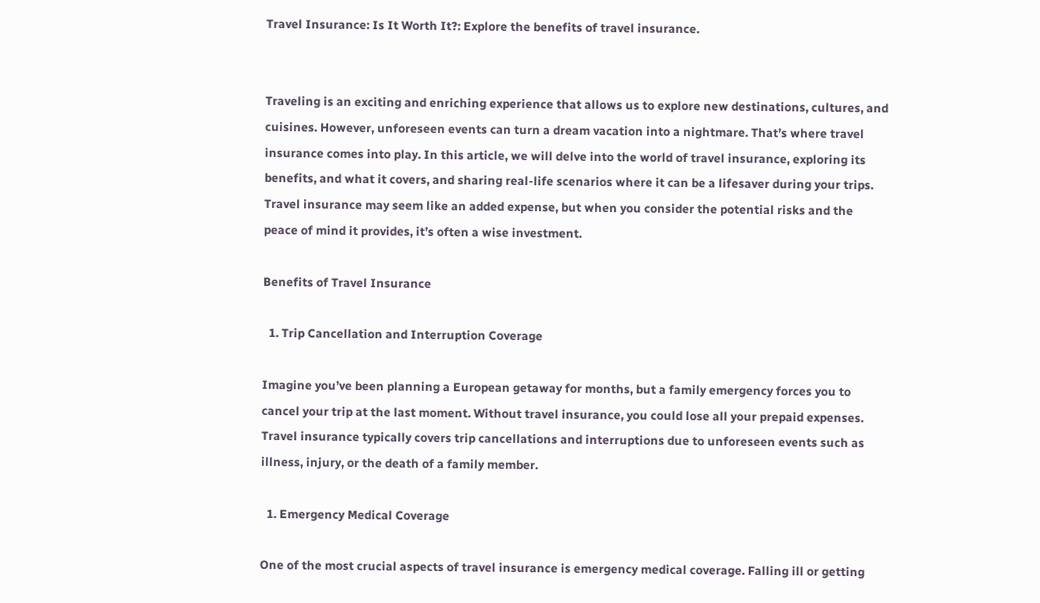Travel Insurance: Is It Worth It?: Explore the benefits of travel insurance.


Traveling is an exciting and enriching experience that allows us to explore new destinations, cultures, and cuisines. However, unforeseen events can turn a dream vacation into a nightmare. That’s where travel insurance comes into play. In this article, we will delve into the world of travel insurance, exploring its benefits, and what it covers, and sharing real-life scenarios where it can be a lifesaver during your trips. Travel insurance may seem like an added expense, but when you consider the potential risks and the peace of mind it provides, it’s often a wise investment.

Benefits of Travel Insurance

  1. Trip Cancellation and Interruption Coverage

Imagine you’ve been planning a European getaway for months, but a family emergency forces you to cancel your trip at the last moment. Without travel insurance, you could lose all your prepaid expenses. Travel insurance typically covers trip cancellations and interruptions due to unforeseen events such as illness, injury, or the death of a family member.

  1. Emergency Medical Coverage

One of the most crucial aspects of travel insurance is emergency medical coverage. Falling ill or getting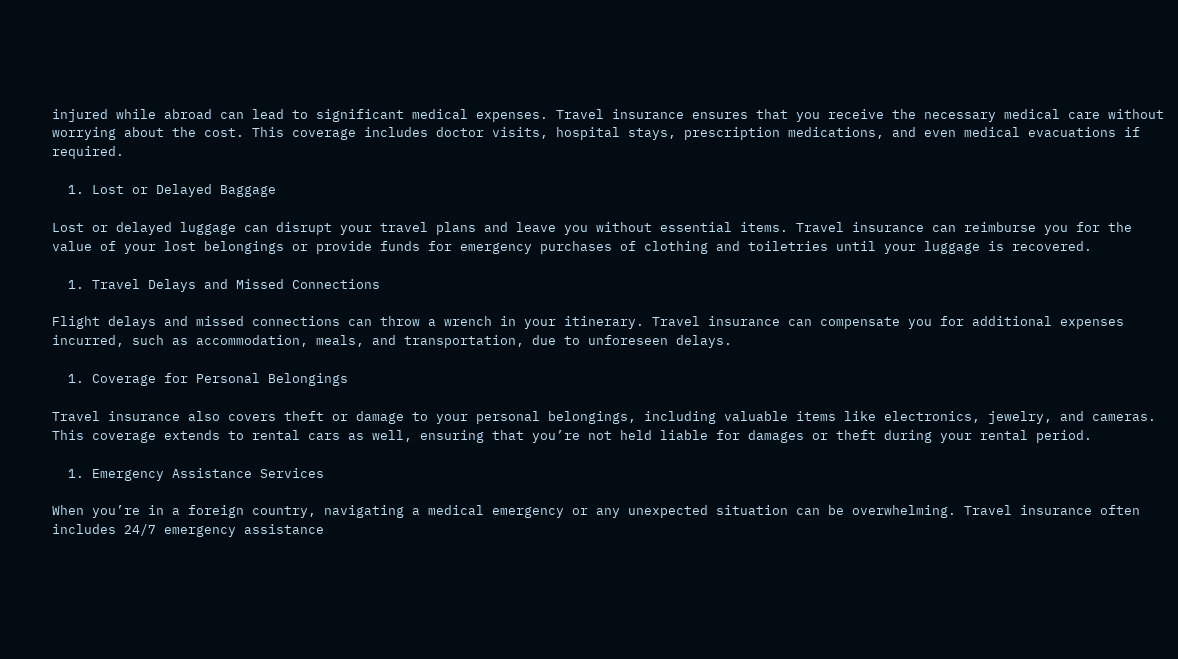injured while abroad can lead to significant medical expenses. Travel insurance ensures that you receive the necessary medical care without worrying about the cost. This coverage includes doctor visits, hospital stays, prescription medications, and even medical evacuations if required.

  1. Lost or Delayed Baggage

Lost or delayed luggage can disrupt your travel plans and leave you without essential items. Travel insurance can reimburse you for the value of your lost belongings or provide funds for emergency purchases of clothing and toiletries until your luggage is recovered.

  1. Travel Delays and Missed Connections

Flight delays and missed connections can throw a wrench in your itinerary. Travel insurance can compensate you for additional expenses incurred, such as accommodation, meals, and transportation, due to unforeseen delays.

  1. Coverage for Personal Belongings

Travel insurance also covers theft or damage to your personal belongings, including valuable items like electronics, jewelry, and cameras. This coverage extends to rental cars as well, ensuring that you’re not held liable for damages or theft during your rental period.

  1. Emergency Assistance Services

When you’re in a foreign country, navigating a medical emergency or any unexpected situation can be overwhelming. Travel insurance often includes 24/7 emergency assistance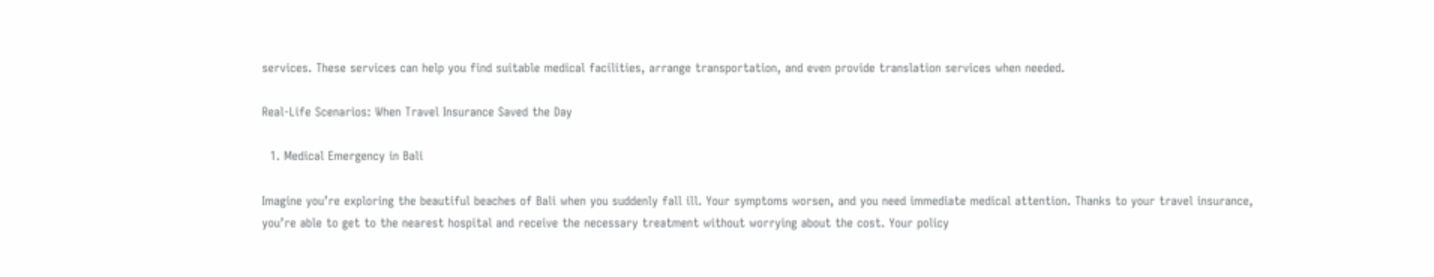services. These services can help you find suitable medical facilities, arrange transportation, and even provide translation services when needed.

Real-Life Scenarios: When Travel Insurance Saved the Day

  1. Medical Emergency in Bali

Imagine you’re exploring the beautiful beaches of Bali when you suddenly fall ill. Your symptoms worsen, and you need immediate medical attention. Thanks to your travel insurance, you’re able to get to the nearest hospital and receive the necessary treatment without worrying about the cost. Your policy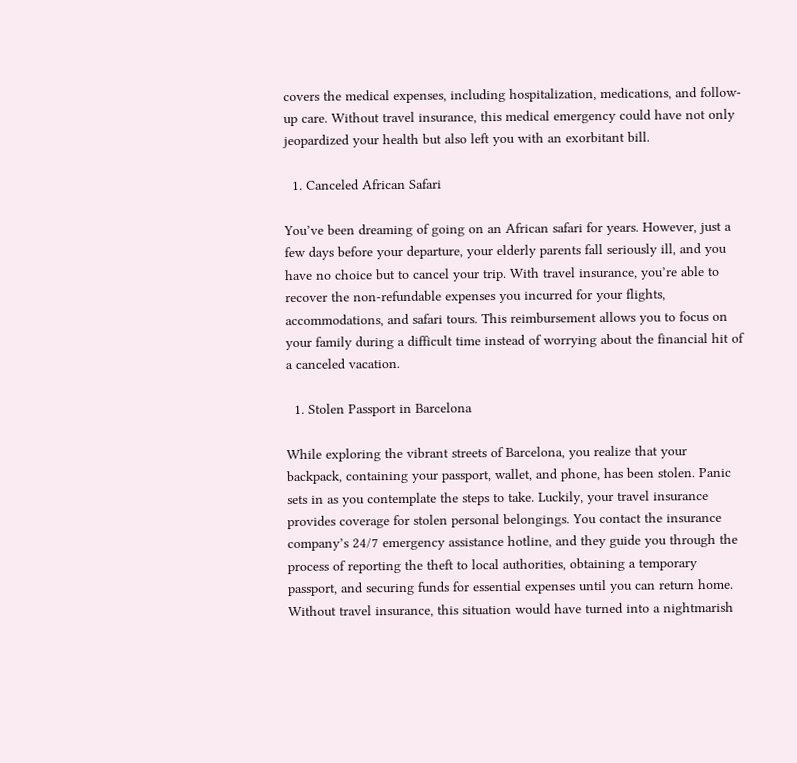covers the medical expenses, including hospitalization, medications, and follow-up care. Without travel insurance, this medical emergency could have not only jeopardized your health but also left you with an exorbitant bill.

  1. Canceled African Safari

You’ve been dreaming of going on an African safari for years. However, just a few days before your departure, your elderly parents fall seriously ill, and you have no choice but to cancel your trip. With travel insurance, you’re able to recover the non-refundable expenses you incurred for your flights, accommodations, and safari tours. This reimbursement allows you to focus on your family during a difficult time instead of worrying about the financial hit of a canceled vacation.

  1. Stolen Passport in Barcelona

While exploring the vibrant streets of Barcelona, you realize that your backpack, containing your passport, wallet, and phone, has been stolen. Panic sets in as you contemplate the steps to take. Luckily, your travel insurance provides coverage for stolen personal belongings. You contact the insurance company’s 24/7 emergency assistance hotline, and they guide you through the process of reporting the theft to local authorities, obtaining a temporary passport, and securing funds for essential expenses until you can return home. Without travel insurance, this situation would have turned into a nightmarish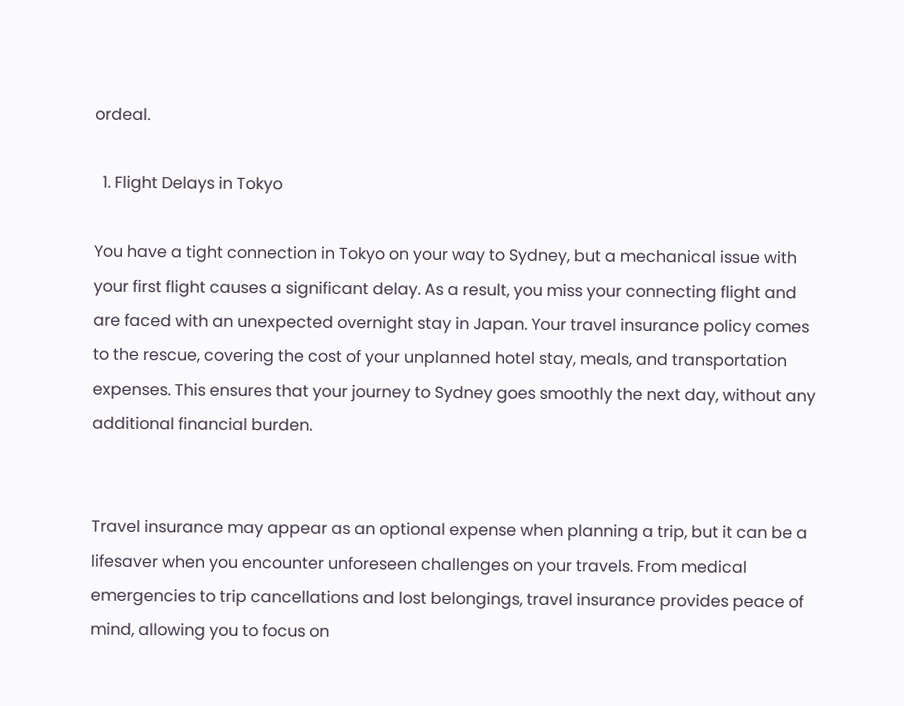ordeal.

  1. Flight Delays in Tokyo

You have a tight connection in Tokyo on your way to Sydney, but a mechanical issue with your first flight causes a significant delay. As a result, you miss your connecting flight and are faced with an unexpected overnight stay in Japan. Your travel insurance policy comes to the rescue, covering the cost of your unplanned hotel stay, meals, and transportation expenses. This ensures that your journey to Sydney goes smoothly the next day, without any additional financial burden.


Travel insurance may appear as an optional expense when planning a trip, but it can be a lifesaver when you encounter unforeseen challenges on your travels. From medical emergencies to trip cancellations and lost belongings, travel insurance provides peace of mind, allowing you to focus on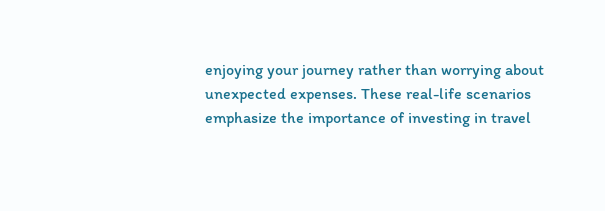enjoying your journey rather than worrying about unexpected expenses. These real-life scenarios emphasize the importance of investing in travel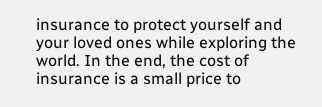insurance to protect yourself and your loved ones while exploring the world. In the end, the cost of insurance is a small price to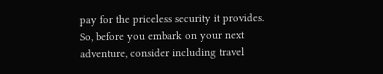pay for the priceless security it provides. So, before you embark on your next adventure, consider including travel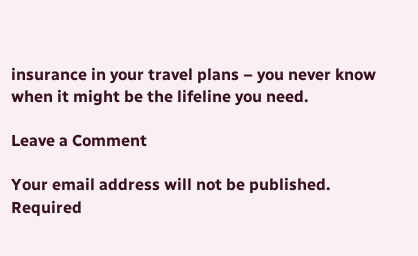insurance in your travel plans – you never know when it might be the lifeline you need.

Leave a Comment

Your email address will not be published. Required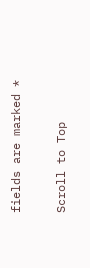fields are marked *

Scroll to Top